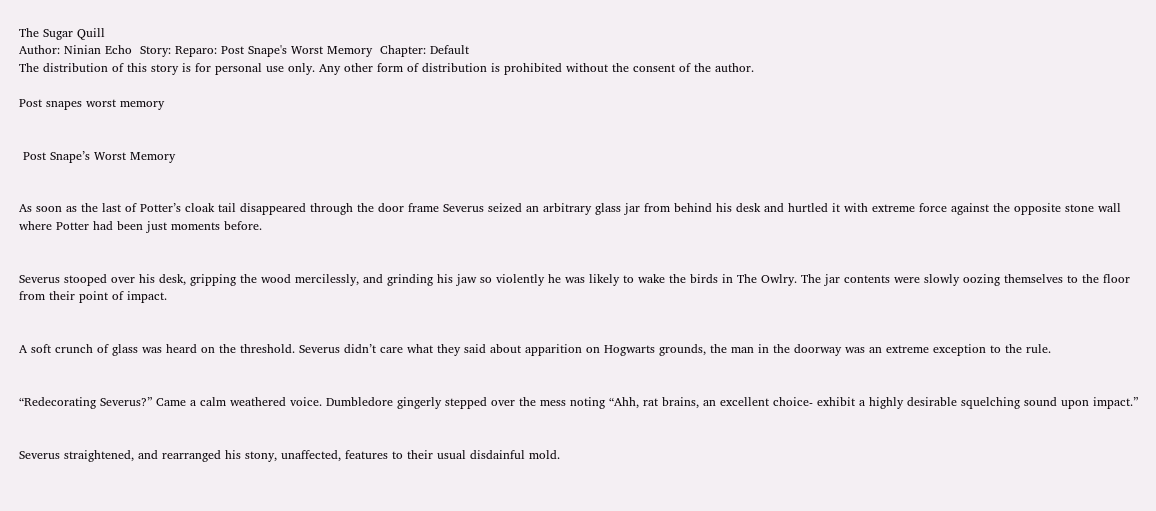The Sugar Quill
Author: Ninian Echo  Story: Reparo: Post Snape's Worst Memory  Chapter: Default
The distribution of this story is for personal use only. Any other form of distribution is prohibited without the consent of the author.

Post snapes worst memory


 Post Snape’s Worst Memory


As soon as the last of Potter’s cloak tail disappeared through the door frame Severus seized an arbitrary glass jar from behind his desk and hurtled it with extreme force against the opposite stone wall where Potter had been just moments before.


Severus stooped over his desk, gripping the wood mercilessly, and grinding his jaw so violently he was likely to wake the birds in The Owlry. The jar contents were slowly oozing themselves to the floor from their point of impact.


A soft crunch of glass was heard on the threshold. Severus didn’t care what they said about apparition on Hogwarts grounds, the man in the doorway was an extreme exception to the rule.


“Redecorating Severus?” Came a calm weathered voice. Dumbledore gingerly stepped over the mess noting “Ahh, rat brains, an excellent choice- exhibit a highly desirable squelching sound upon impact.”


Severus straightened, and rearranged his stony, unaffected, features to their usual disdainful mold.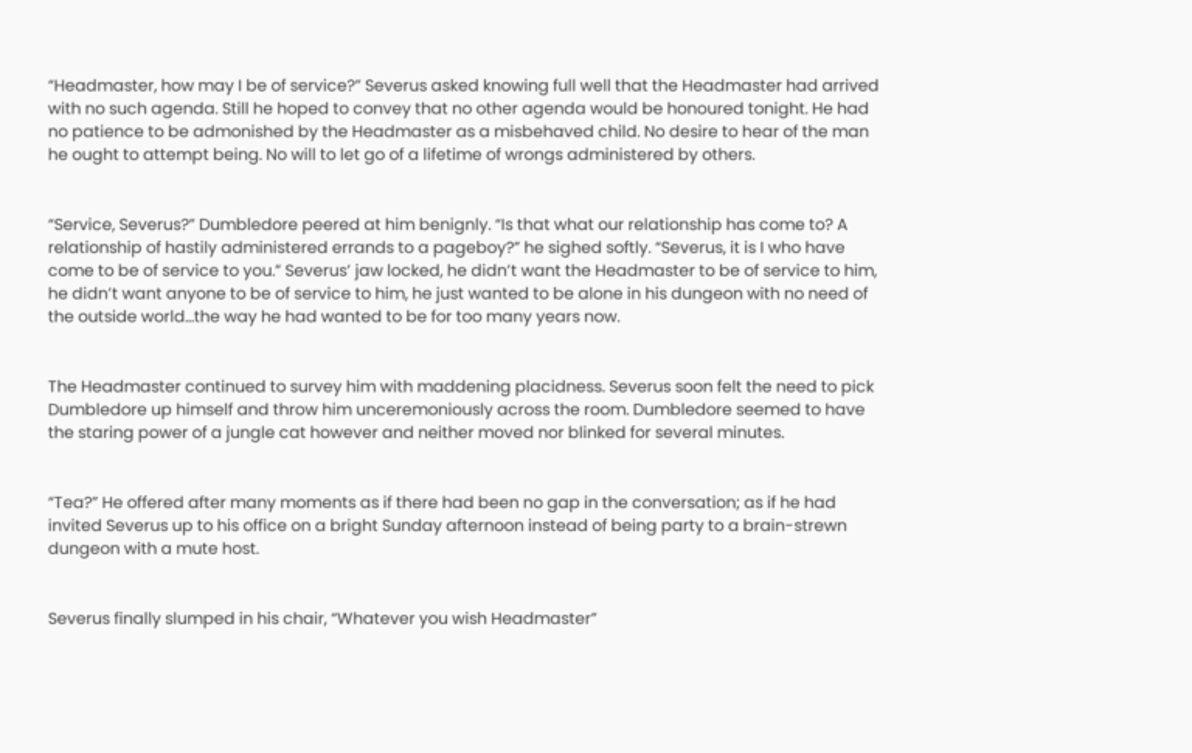“Headmaster, how may I be of service?” Severus asked knowing full well that the Headmaster had arrived with no such agenda. Still he hoped to convey that no other agenda would be honoured tonight. He had no patience to be admonished by the Headmaster as a misbehaved child. No desire to hear of the man he ought to attempt being. No will to let go of a lifetime of wrongs administered by others.


“Service, Severus?” Dumbledore peered at him benignly. “Is that what our relationship has come to? A relationship of hastily administered errands to a pageboy?” he sighed softly. “Severus, it is I who have come to be of service to you.” Severus’ jaw locked, he didn’t want the Headmaster to be of service to him, he didn’t want anyone to be of service to him, he just wanted to be alone in his dungeon with no need of the outside world…the way he had wanted to be for too many years now.


The Headmaster continued to survey him with maddening placidness. Severus soon felt the need to pick Dumbledore up himself and throw him unceremoniously across the room. Dumbledore seemed to have the staring power of a jungle cat however and neither moved nor blinked for several minutes.


“Tea?” He offered after many moments as if there had been no gap in the conversation; as if he had invited Severus up to his office on a bright Sunday afternoon instead of being party to a brain-strewn dungeon with a mute host.


Severus finally slumped in his chair, “Whatever you wish Headmaster”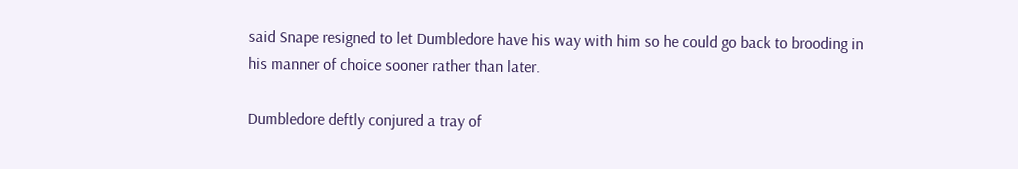said Snape resigned to let Dumbledore have his way with him so he could go back to brooding in his manner of choice sooner rather than later.

Dumbledore deftly conjured a tray of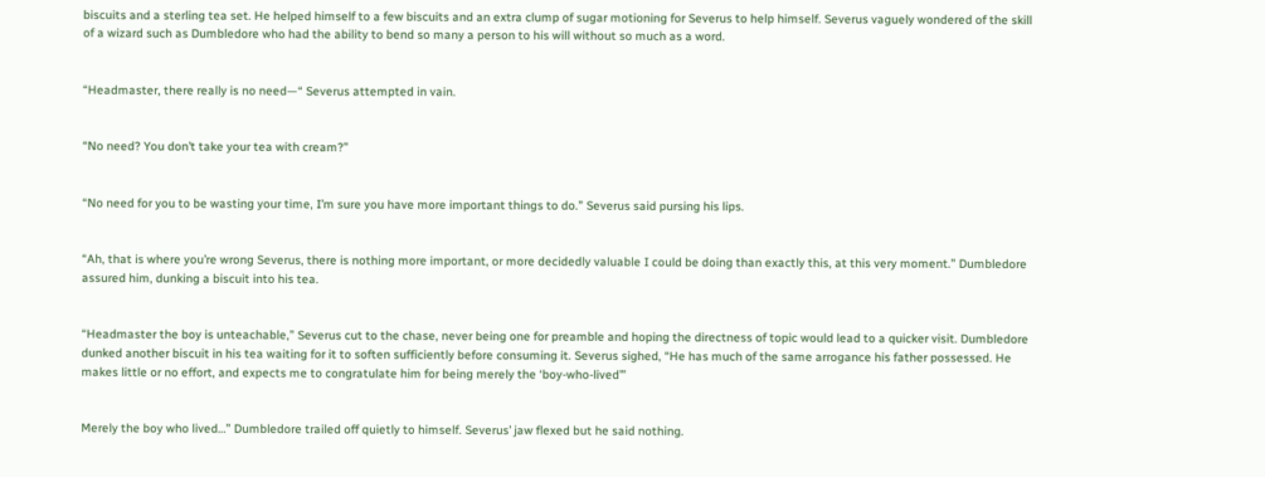biscuits and a sterling tea set. He helped himself to a few biscuits and an extra clump of sugar motioning for Severus to help himself. Severus vaguely wondered of the skill of a wizard such as Dumbledore who had the ability to bend so many a person to his will without so much as a word.


“Headmaster, there really is no need—“ Severus attempted in vain.


“No need? You don’t take your tea with cream?”


“No need for you to be wasting your time, I’m sure you have more important things to do.” Severus said pursing his lips.


“Ah, that is where you’re wrong Severus, there is nothing more important, or more decidedly valuable I could be doing than exactly this, at this very moment.” Dumbledore assured him, dunking a biscuit into his tea.


“Headmaster the boy is unteachable,” Severus cut to the chase, never being one for preamble and hoping the directness of topic would lead to a quicker visit. Dumbledore dunked another biscuit in his tea waiting for it to soften sufficiently before consuming it. Severus sighed, “He has much of the same arrogance his father possessed. He makes little or no effort, and expects me to congratulate him for being merely the ‘boy-who-lived’”


Merely the boy who lived…” Dumbledore trailed off quietly to himself. Severus’ jaw flexed but he said nothing.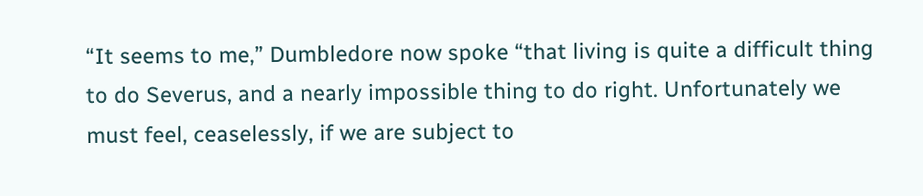“It seems to me,” Dumbledore now spoke “that living is quite a difficult thing to do Severus, and a nearly impossible thing to do right. Unfortunately we must feel, ceaselessly, if we are subject to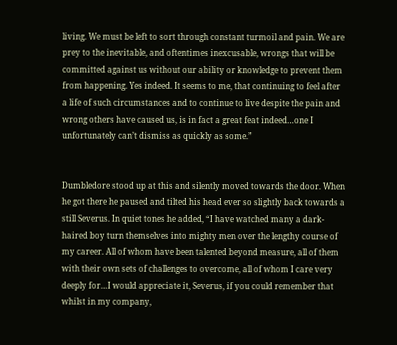living. We must be left to sort through constant turmoil and pain. We are prey to the inevitable, and oftentimes inexcusable, wrongs that will be committed against us without our ability or knowledge to prevent them from happening. Yes indeed. It seems to me, that continuing to feel after a life of such circumstances and to continue to live despite the pain and wrong others have caused us, is in fact a great feat indeed…one I unfortunately can’t dismiss as quickly as some.”


Dumbledore stood up at this and silently moved towards the door. When he got there he paused and tilted his head ever so slightly back towards a still Severus. In quiet tones he added, “I have watched many a dark-haired boy turn themselves into mighty men over the lengthy course of my career. All of whom have been talented beyond measure, all of them with their own sets of challenges to overcome, all of whom I care very deeply for…I would appreciate it, Severus, if you could remember that whilst in my company,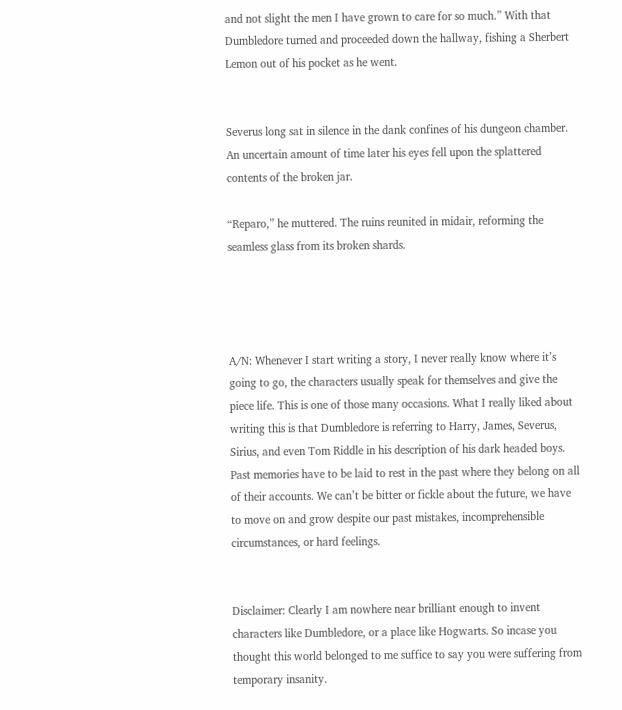and not slight the men I have grown to care for so much.” With that Dumbledore turned and proceeded down the hallway, fishing a Sherbert Lemon out of his pocket as he went.


Severus long sat in silence in the dank confines of his dungeon chamber. An uncertain amount of time later his eyes fell upon the splattered contents of the broken jar.

“Reparo,” he muttered. The ruins reunited in midair, reforming the seamless glass from its broken shards.




A/N: Whenever I start writing a story, I never really know where it’s going to go, the characters usually speak for themselves and give the piece life. This is one of those many occasions. What I really liked about writing this is that Dumbledore is referring to Harry, James, Severus, Sirius, and even Tom Riddle in his description of his dark headed boys. Past memories have to be laid to rest in the past where they belong on all of their accounts. We can’t be bitter or fickle about the future, we have to move on and grow despite our past mistakes, incomprehensible circumstances, or hard feelings.


Disclaimer: Clearly I am nowhere near brilliant enough to invent characters like Dumbledore, or a place like Hogwarts. So incase you thought this world belonged to me suffice to say you were suffering from temporary insanity.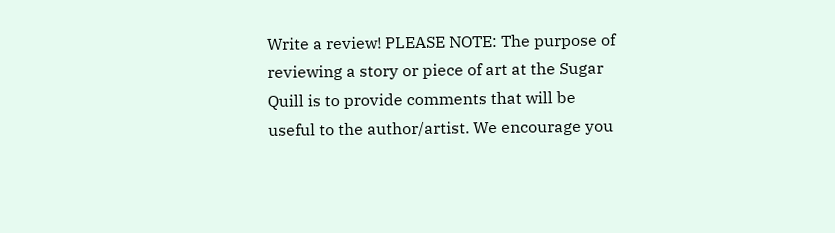Write a review! PLEASE NOTE: The purpose of reviewing a story or piece of art at the Sugar Quill is to provide comments that will be useful to the author/artist. We encourage you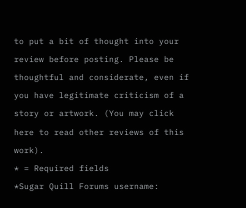to put a bit of thought into your review before posting. Please be thoughtful and considerate, even if you have legitimate criticism of a story or artwork. (You may click here to read other reviews of this work).
* = Required fields
*Sugar Quill Forums username: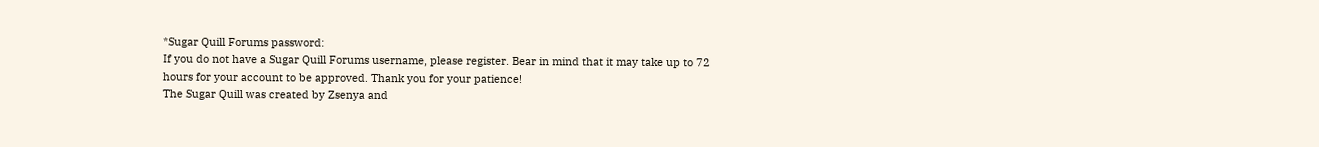*Sugar Quill Forums password:
If you do not have a Sugar Quill Forums username, please register. Bear in mind that it may take up to 72 hours for your account to be approved. Thank you for your patience!
The Sugar Quill was created by Zsenya and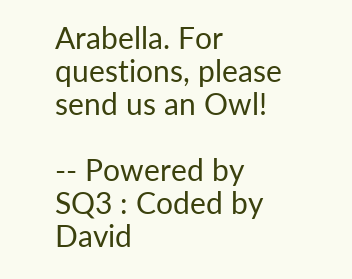Arabella. For questions, please send us an Owl!

-- Powered by SQ3 : Coded by David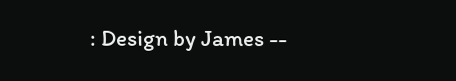: Design by James --